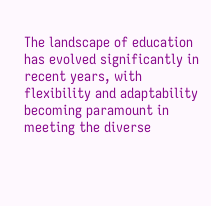The landscape of education has evolved significantly in recent years, with flexibility and adaptability becoming paramount in meeting the diverse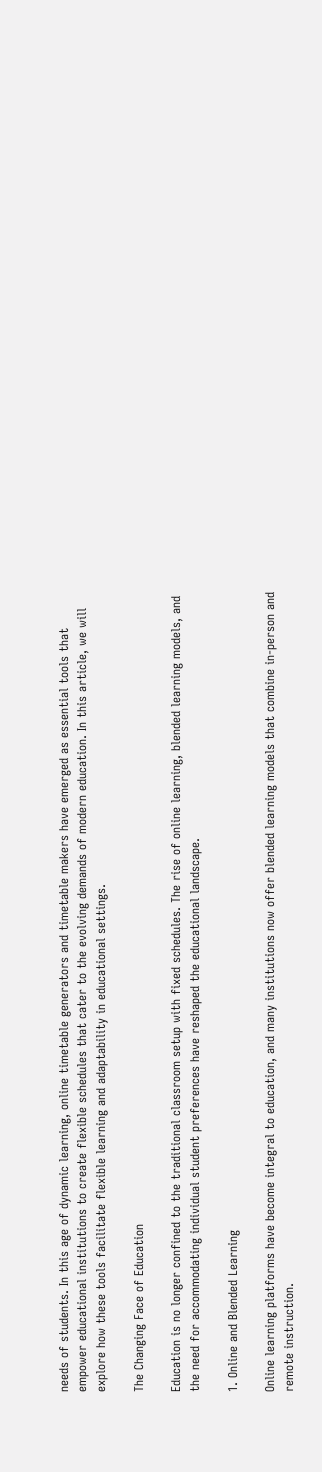needs of students. In this age of dynamic learning, online timetable generators and timetable makers have emerged as essential tools that empower educational institutions to create flexible schedules that cater to the evolving demands of modern education. In this article, we will explore how these tools facilitate flexible learning and adaptability in educational settings.

The Changing Face of Education

Education is no longer confined to the traditional classroom setup with fixed schedules. The rise of online learning, blended learning models, and the need for accommodating individual student preferences have reshaped the educational landscape.

1. Online and Blended Learning

Online learning platforms have become integral to education, and many institutions now offer blended learning models that combine in-person and remote instruction.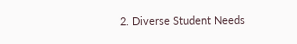2. Diverse Student Needs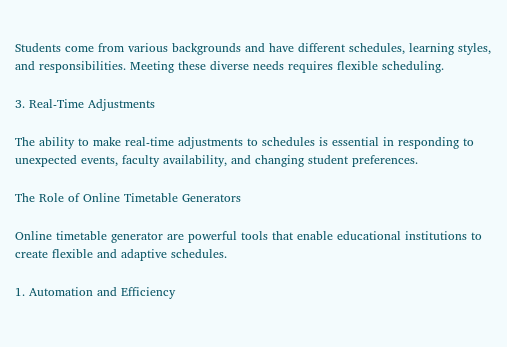Students come from various backgrounds and have different schedules, learning styles, and responsibilities. Meeting these diverse needs requires flexible scheduling.

3. Real-Time Adjustments

The ability to make real-time adjustments to schedules is essential in responding to unexpected events, faculty availability, and changing student preferences.

The Role of Online Timetable Generators

Online timetable generator are powerful tools that enable educational institutions to create flexible and adaptive schedules.

1. Automation and Efficiency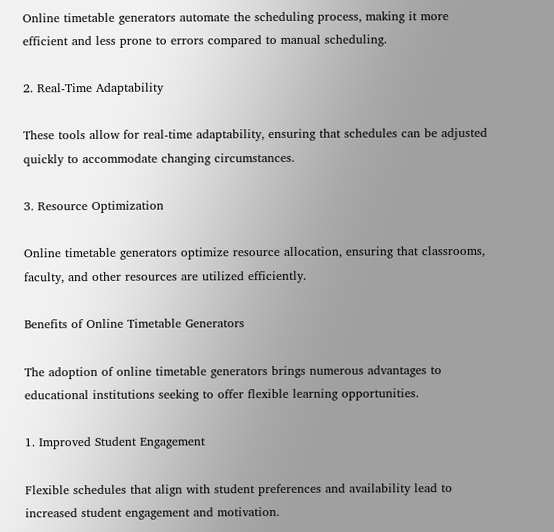Online timetable generators automate the scheduling process, making it more efficient and less prone to errors compared to manual scheduling.

2. Real-Time Adaptability

These tools allow for real-time adaptability, ensuring that schedules can be adjusted quickly to accommodate changing circumstances.

3. Resource Optimization

Online timetable generators optimize resource allocation, ensuring that classrooms, faculty, and other resources are utilized efficiently.

Benefits of Online Timetable Generators

The adoption of online timetable generators brings numerous advantages to educational institutions seeking to offer flexible learning opportunities.

1. Improved Student Engagement

Flexible schedules that align with student preferences and availability lead to increased student engagement and motivation.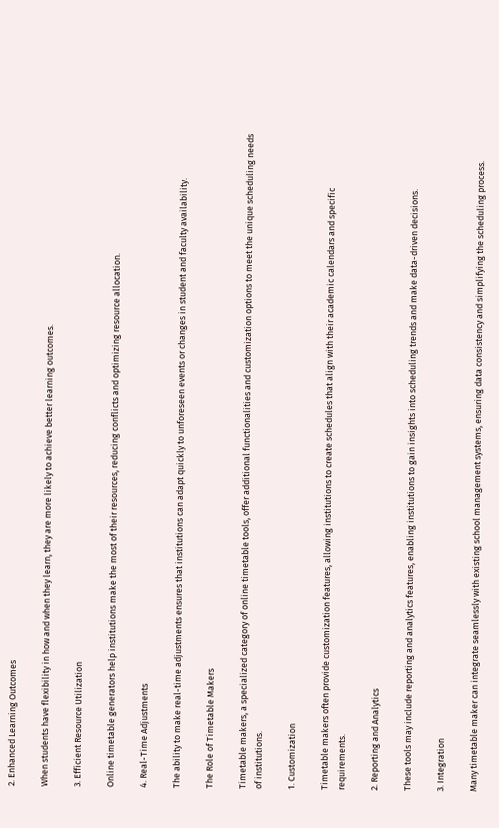2. Enhanced Learning Outcomes

When students have flexibility in how and when they learn, they are more likely to achieve better learning outcomes.

3. Efficient Resource Utilization

Online timetable generators help institutions make the most of their resources, reducing conflicts and optimizing resource allocation.

4. Real-Time Adjustments

The ability to make real-time adjustments ensures that institutions can adapt quickly to unforeseen events or changes in student and faculty availability.

The Role of Timetable Makers

Timetable makers, a specialized category of online timetable tools, offer additional functionalities and customization options to meet the unique scheduling needs of institutions.

1. Customization

Timetable makers often provide customization features, allowing institutions to create schedules that align with their academic calendars and specific requirements.

2. Reporting and Analytics

These tools may include reporting and analytics features, enabling institutions to gain insights into scheduling trends and make data-driven decisions.

3. Integration

Many timetable maker can integrate seamlessly with existing school management systems, ensuring data consistency and simplifying the scheduling process.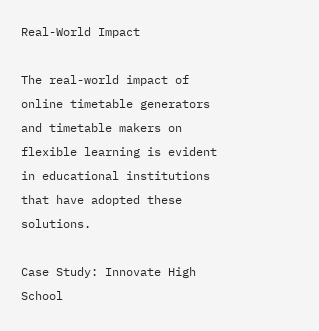Real-World Impact

The real-world impact of online timetable generators and timetable makers on flexible learning is evident in educational institutions that have adopted these solutions.

Case Study: Innovate High School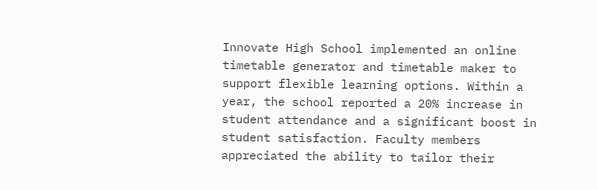Innovate High School implemented an online timetable generator and timetable maker to support flexible learning options. Within a year, the school reported a 20% increase in student attendance and a significant boost in student satisfaction. Faculty members appreciated the ability to tailor their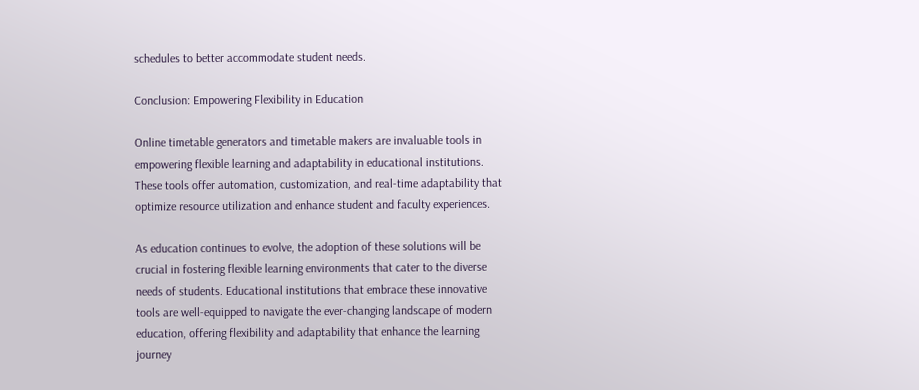schedules to better accommodate student needs.

Conclusion: Empowering Flexibility in Education

Online timetable generators and timetable makers are invaluable tools in empowering flexible learning and adaptability in educational institutions. These tools offer automation, customization, and real-time adaptability that optimize resource utilization and enhance student and faculty experiences.

As education continues to evolve, the adoption of these solutions will be crucial in fostering flexible learning environments that cater to the diverse needs of students. Educational institutions that embrace these innovative tools are well-equipped to navigate the ever-changing landscape of modern education, offering flexibility and adaptability that enhance the learning journey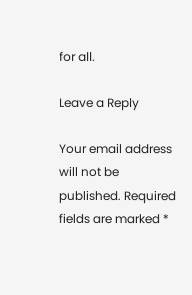for all.

Leave a Reply

Your email address will not be published. Required fields are marked *